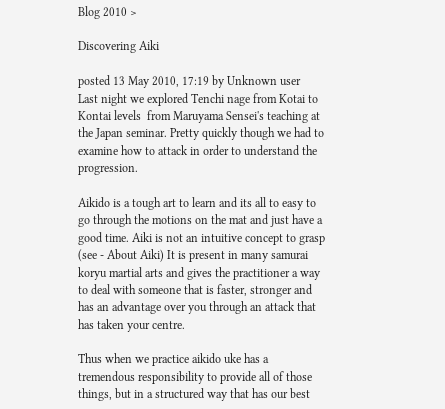Blog 2010 >

Discovering Aiki

posted 13 May 2010, 17:19 by Unknown user
Last night we explored Tenchi nage from Kotai to  Kontai levels  from Maruyama Sensei's teaching at the Japan seminar. Pretty quickly though we had to examine how to attack in order to understand the progression.

Aikido is a tough art to learn and its all to easy to go through the motions on the mat and just have a good time. Aiki is not an intuitive concept to grasp (see - About Aiki) It is present in many samurai koryu martial arts and gives the practitioner a way to deal with someone that is faster, stronger and has an advantage over you through an attack that has taken your centre.

Thus when we practice aikido uke has a tremendous responsibility to provide all of those things, but in a structured way that has our best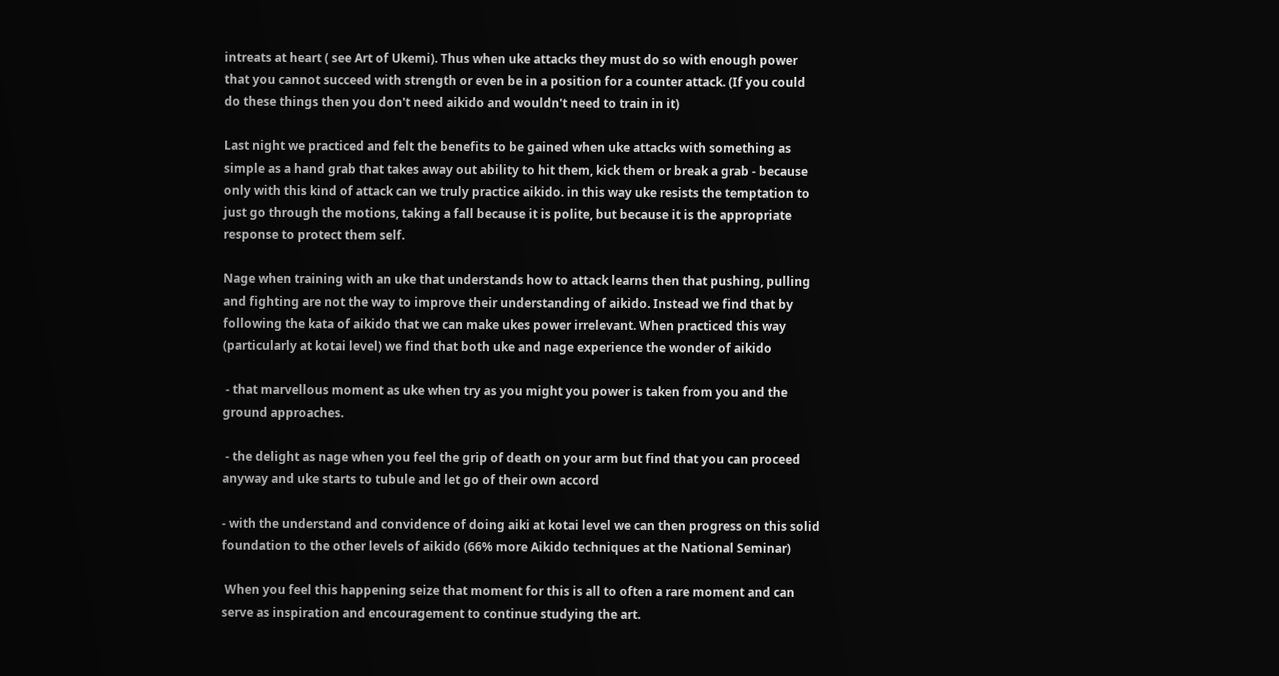intreats at heart ( see Art of Ukemi). Thus when uke attacks they must do so with enough power that you cannot succeed with strength or even be in a position for a counter attack. (If you could do these things then you don't need aikido and wouldn't need to train in it)

Last night we practiced and felt the benefits to be gained when uke attacks with something as simple as a hand grab that takes away out ability to hit them, kick them or break a grab - because only with this kind of attack can we truly practice aikido. in this way uke resists the temptation to just go through the motions, taking a fall because it is polite, but because it is the appropriate response to protect them self.

Nage when training with an uke that understands how to attack learns then that pushing, pulling and fighting are not the way to improve their understanding of aikido. Instead we find that by following the kata of aikido that we can make ukes power irrelevant. When practiced this way (particularly at kotai level) we find that both uke and nage experience the wonder of aikido

 - that marvellous moment as uke when try as you might you power is taken from you and the ground approaches.

 - the delight as nage when you feel the grip of death on your arm but find that you can proceed anyway and uke starts to tubule and let go of their own accord

- with the understand and convidence of doing aiki at kotai level we can then progress on this solid foundation to the other levels of aikido (66% more Aikido techniques at the National Seminar)

 When you feel this happening seize that moment for this is all to often a rare moment and can serve as inspiration and encouragement to continue studying the art.